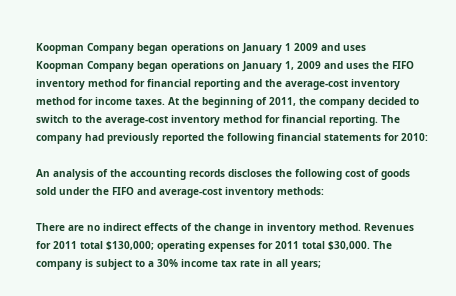Koopman Company began operations on January 1 2009 and uses
Koopman Company began operations on January 1, 2009 and uses the FIFO inventory method for financial reporting and the average-cost inventory method for income taxes. At the beginning of 2011, the company decided to switch to the average-cost inventory method for financial reporting. The company had previously reported the following financial statements for 2010:

An analysis of the accounting records discloses the following cost of goods sold under the FIFO and average-cost inventory methods:

There are no indirect effects of the change in inventory method. Revenues for 2011 total $130,000; operating expenses for 2011 total $30,000. The company is subject to a 30% income tax rate in all years;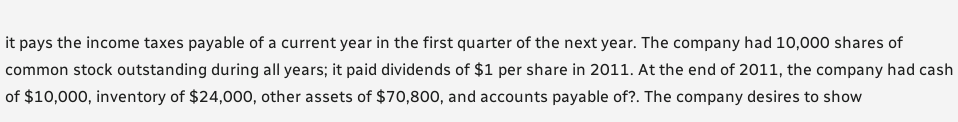it pays the income taxes payable of a current year in the first quarter of the next year. The company had 10,000 shares of common stock outstanding during all years; it paid dividends of $1 per share in 2011. At the end of 2011, the company had cash of $10,000, inventory of $24,000, other assets of $70,800, and accounts payable of?. The company desires to show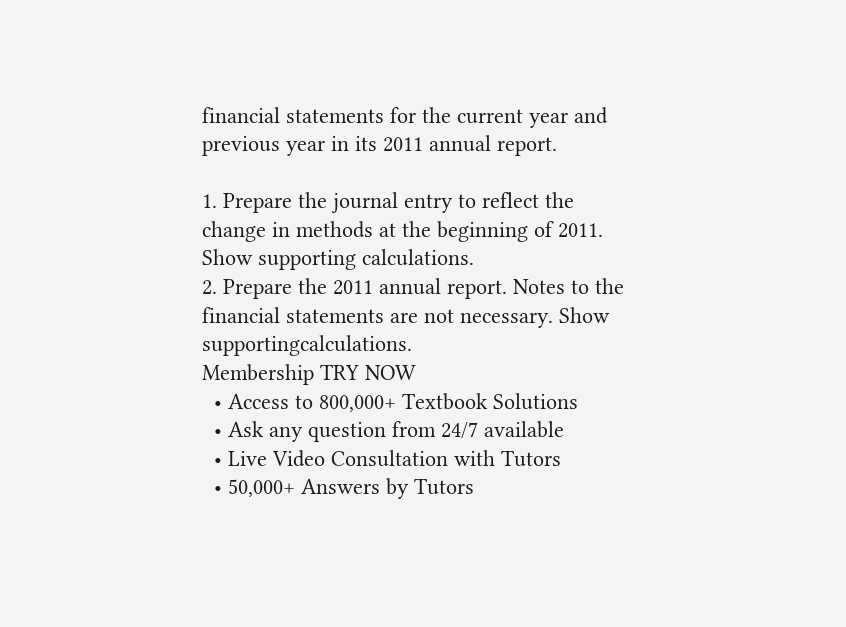financial statements for the current year and previous year in its 2011 annual report.

1. Prepare the journal entry to reflect the change in methods at the beginning of 2011. Show supporting calculations.
2. Prepare the 2011 annual report. Notes to the financial statements are not necessary. Show supportingcalculations.
Membership TRY NOW
  • Access to 800,000+ Textbook Solutions
  • Ask any question from 24/7 available
  • Live Video Consultation with Tutors
  • 50,000+ Answers by Tutors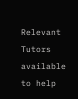Relevant Tutors available to help